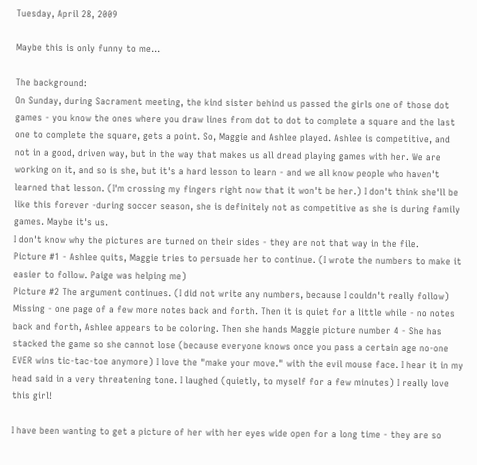Tuesday, April 28, 2009

Maybe this is only funny to me...

The background:
On Sunday, during Sacrament meeting, the kind sister behind us passed the girls one of those dot games - you know the ones where you draw lines from dot to dot to complete a square and the last one to complete the square, gets a point. So, Maggie and Ashlee played. Ashlee is competitive, and not in a good, driven way, but in the way that makes us all dread playing games with her. We are working on it, and so is she, but it's a hard lesson to learn - and we all know people who haven't learned that lesson. (I'm crossing my fingers right now that it won't be her.) I don't think she'll be like this forever -during soccer season, she is definitely not as competitive as she is during family games. Maybe it's us.
I don't know why the pictures are turned on their sides - they are not that way in the file.
Picture #1 - Ashlee quits, Maggie tries to persuade her to continue. (I wrote the numbers to make it easier to follow. Paige was helping me)
Picture #2 The argument continues. (I did not write any numbers, because I couldn't really follow)
Missing - one page of a few more notes back and forth. Then it is quiet for a little while - no notes back and forth, Ashlee appears to be coloring. Then she hands Maggie picture number 4 - She has stacked the game so she cannot lose (because everyone knows once you pass a certain age no-one EVER wins tic-tac-toe anymore) I love the "make your move." with the evil mouse face. I hear it in my head said in a very threatening tone. I laughed (quietly, to myself for a few minutes) I really love this girl!

I have been wanting to get a picture of her with her eyes wide open for a long time - they are so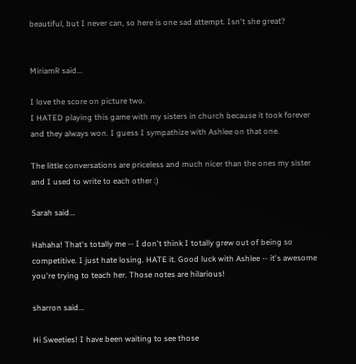beautiful, but I never can, so here is one sad attempt. Isn't she great?


MiriamR said...

I love the score on picture two.
I HATED playing this game with my sisters in church because it took forever and they always won. I guess I sympathize with Ashlee on that one.

The little conversations are priceless and much nicer than the ones my sister and I used to write to each other :)

Sarah said...

Hahaha! That's totally me -- I don't think I totally grew out of being so competitive. I just hate losing. HATE it. Good luck with Ashlee -- it's awesome you're trying to teach her. Those notes are hilarious!

sharron said...

Hi Sweeties! I have been waiting to see those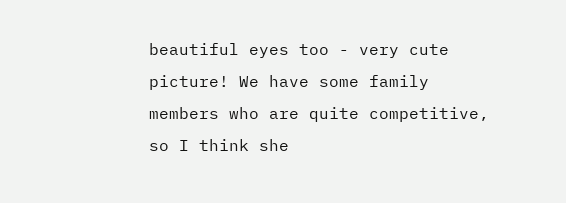beautiful eyes too - very cute picture! We have some family members who are quite competitive, so I think she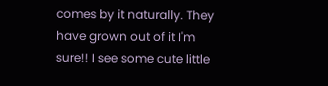comes by it naturally. They have grown out of it I'm sure!! I see some cute little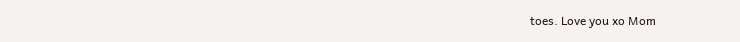toes. Love you xo Mom